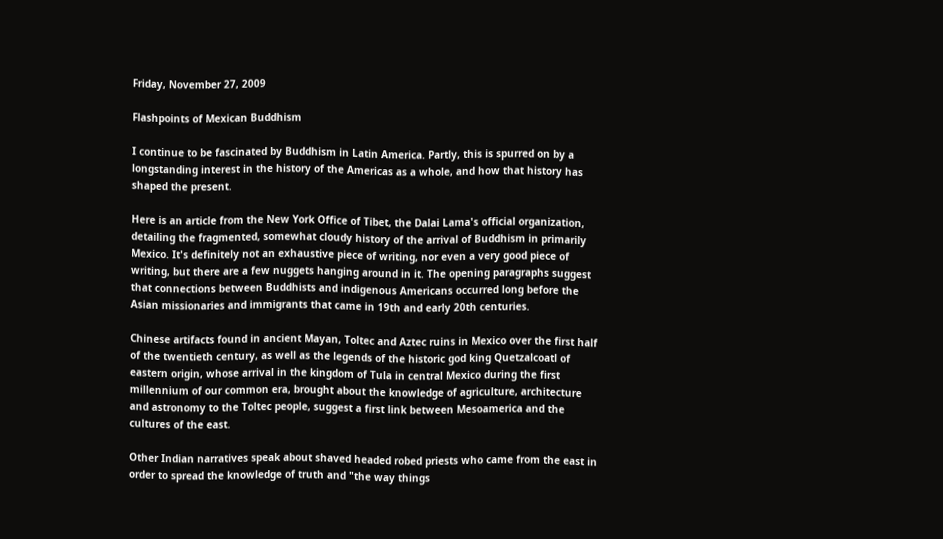Friday, November 27, 2009

Flashpoints of Mexican Buddhism

I continue to be fascinated by Buddhism in Latin America. Partly, this is spurred on by a longstanding interest in the history of the Americas as a whole, and how that history has shaped the present.

Here is an article from the New York Office of Tibet, the Dalai Lama's official organization, detailing the fragmented, somewhat cloudy history of the arrival of Buddhism in primarily Mexico. It's definitely not an exhaustive piece of writing, nor even a very good piece of writing, but there are a few nuggets hanging around in it. The opening paragraphs suggest that connections between Buddhists and indigenous Americans occurred long before the Asian missionaries and immigrants that came in 19th and early 20th centuries.

Chinese artifacts found in ancient Mayan, Toltec and Aztec ruins in Mexico over the first half of the twentieth century, as well as the legends of the historic god king Quetzalcoatl of eastern origin, whose arrival in the kingdom of Tula in central Mexico during the first millennium of our common era, brought about the knowledge of agriculture, architecture and astronomy to the Toltec people, suggest a first link between Mesoamerica and the cultures of the east.

Other Indian narratives speak about shaved headed robed priests who came from the east in order to spread the knowledge of truth and "the way things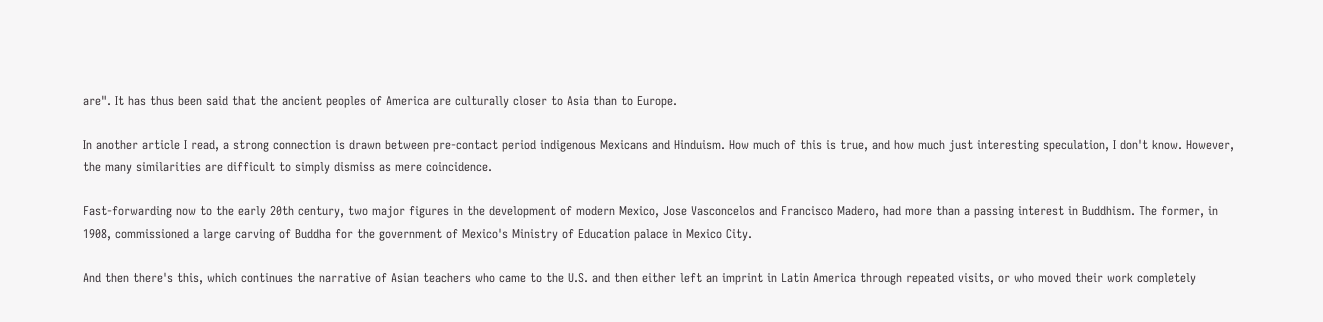are". It has thus been said that the ancient peoples of America are culturally closer to Asia than to Europe.

In another article I read, a strong connection is drawn between pre-contact period indigenous Mexicans and Hinduism. How much of this is true, and how much just interesting speculation, I don't know. However, the many similarities are difficult to simply dismiss as mere coincidence.

Fast-forwarding now to the early 20th century, two major figures in the development of modern Mexico, Jose Vasconcelos and Francisco Madero, had more than a passing interest in Buddhism. The former, in 1908, commissioned a large carving of Buddha for the government of Mexico's Ministry of Education palace in Mexico City.

And then there's this, which continues the narrative of Asian teachers who came to the U.S. and then either left an imprint in Latin America through repeated visits, or who moved their work completely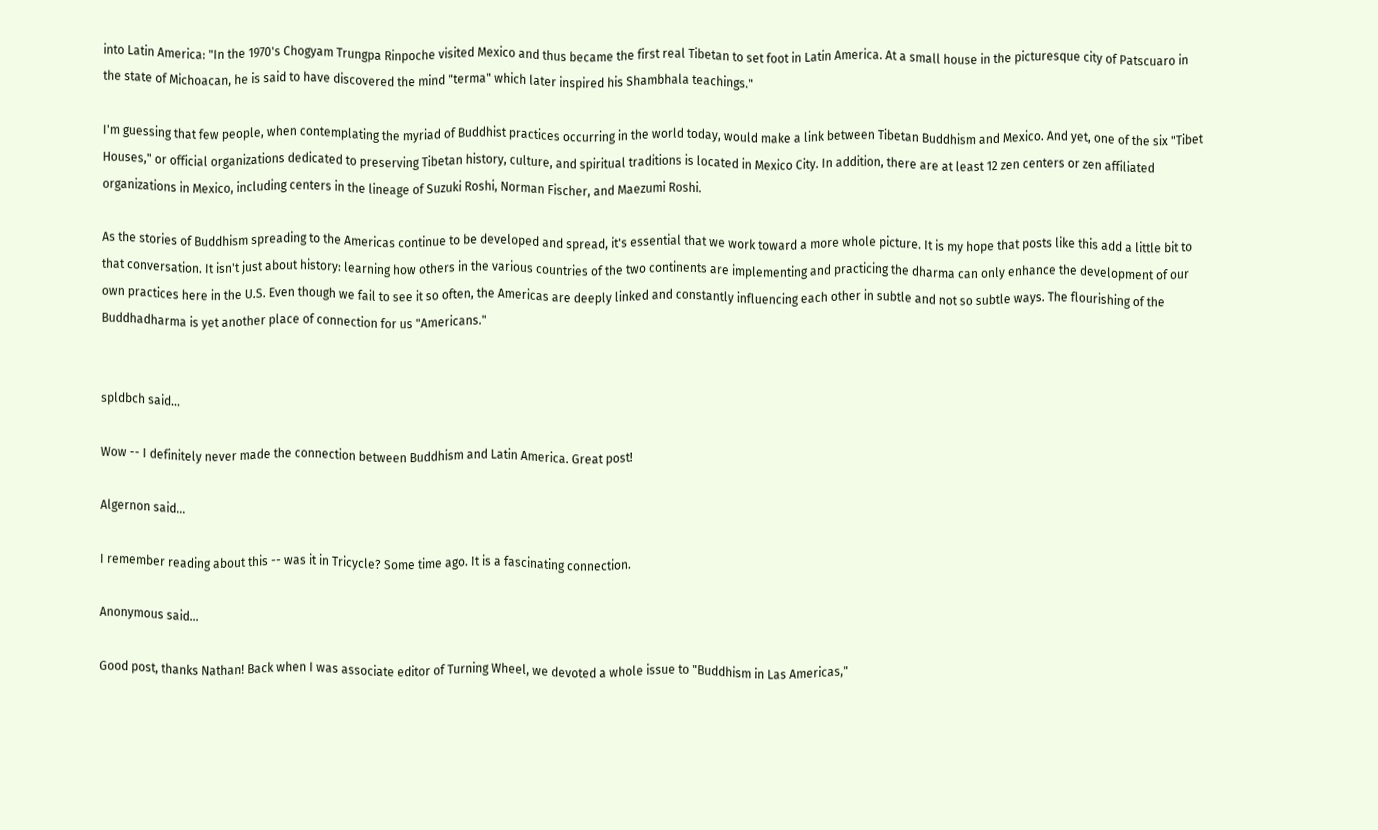into Latin America: "In the 1970's Chogyam Trungpa Rinpoche visited Mexico and thus became the first real Tibetan to set foot in Latin America. At a small house in the picturesque city of Patscuaro in the state of Michoacan, he is said to have discovered the mind "terma" which later inspired his Shambhala teachings."

I'm guessing that few people, when contemplating the myriad of Buddhist practices occurring in the world today, would make a link between Tibetan Buddhism and Mexico. And yet, one of the six "Tibet Houses," or official organizations dedicated to preserving Tibetan history, culture, and spiritual traditions is located in Mexico City. In addition, there are at least 12 zen centers or zen affiliated organizations in Mexico, including centers in the lineage of Suzuki Roshi, Norman Fischer, and Maezumi Roshi.

As the stories of Buddhism spreading to the Americas continue to be developed and spread, it's essential that we work toward a more whole picture. It is my hope that posts like this add a little bit to that conversation. It isn't just about history: learning how others in the various countries of the two continents are implementing and practicing the dharma can only enhance the development of our own practices here in the U.S. Even though we fail to see it so often, the Americas are deeply linked and constantly influencing each other in subtle and not so subtle ways. The flourishing of the Buddhadharma is yet another place of connection for us "Americans."


spldbch said...

Wow -- I definitely never made the connection between Buddhism and Latin America. Great post!

Algernon said...

I remember reading about this -- was it in Tricycle? Some time ago. It is a fascinating connection.

Anonymous said...

Good post, thanks Nathan! Back when I was associate editor of Turning Wheel, we devoted a whole issue to "Buddhism in Las Americas,"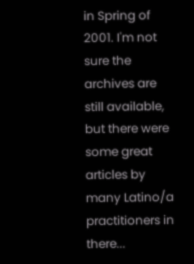in Spring of 2001. I'm not sure the archives are still available, but there were some great articles by many Latino/a practitioners in there...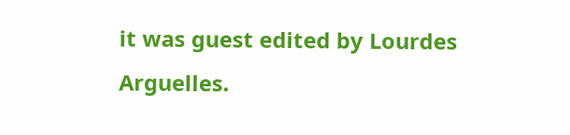it was guest edited by Lourdes Arguelles.